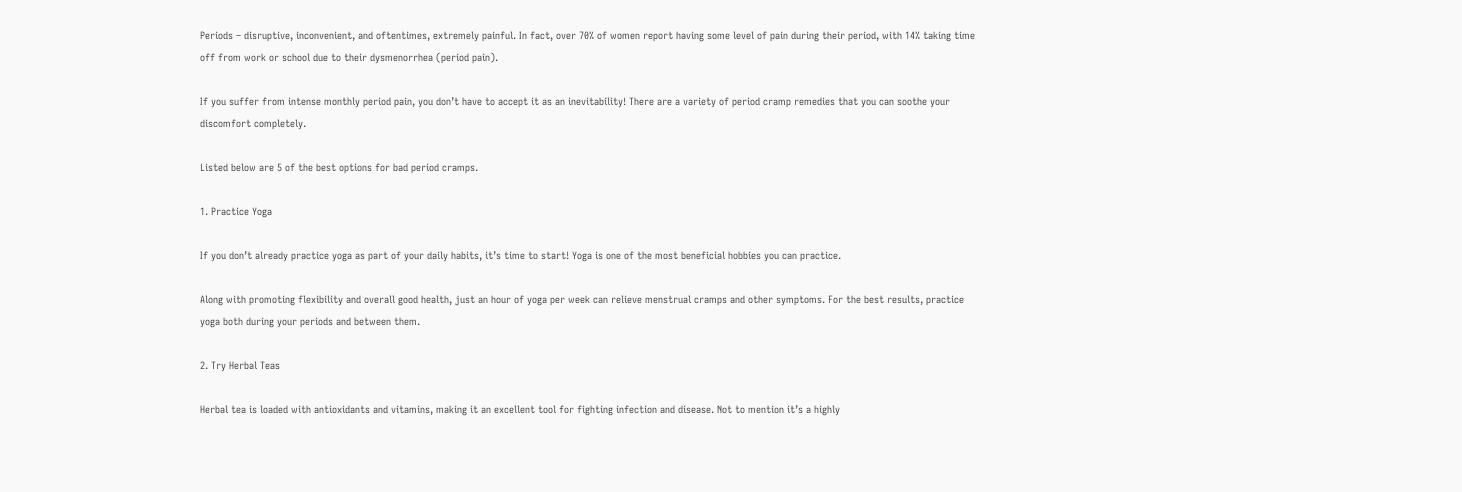Periods – disruptive, inconvenient, and oftentimes, extremely painful. In fact, over 70% of women report having some level of pain during their period, with 14% taking time off from work or school due to their dysmenorrhea (period pain).

If you suffer from intense monthly period pain, you don’t have to accept it as an inevitability! There are a variety of period cramp remedies that you can soothe your discomfort completely.

Listed below are 5 of the best options for bad period cramps.

1. Practice Yoga

If you don’t already practice yoga as part of your daily habits, it’s time to start! Yoga is one of the most beneficial hobbies you can practice.

Along with promoting flexibility and overall good health, just an hour of yoga per week can relieve menstrual cramps and other symptoms. For the best results, practice yoga both during your periods and between them.

2. Try Herbal Teas

Herbal tea is loaded with antioxidants and vitamins, making it an excellent tool for fighting infection and disease. Not to mention it’s a highly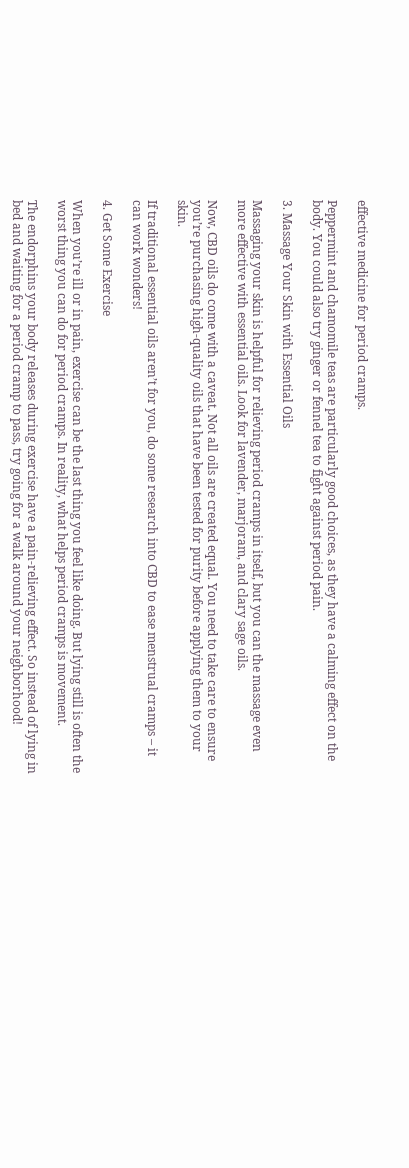effective medicine for period cramps.

Peppermint and chamomile teas are particularly good choices, as they have a calming effect on the body. You could also try ginger or fennel tea to fight against period pain.

3. Massage Your Skin with Essential Oils

Massaging your skin is helpful for relieving period cramps in itself, but you can the massage even more effective with essential oils. Look for lavender, marjoram, and clary sage oils.

Now, CBD oils do come with a caveat. Not all oils are created equal. You need to take care to ensure you’re purchasing high-quality oils that have been tested for purity before applying them to your skin.

If traditional essential oils aren’t for you, do some research into CBD to ease menstrual cramps – it can work wonders!

4. Get Some Exercise

When you’re ill or in pain, exercise can be the last thing you feel like doing. But lying still is often the worst thing you can do for period cramps. In reality, what helps period cramps is movement.

The endorphins your body releases during exercise have a pain-relieving effect. So instead of lying in bed and waiting for a period cramp to pass, try going for a walk around your neighborhood!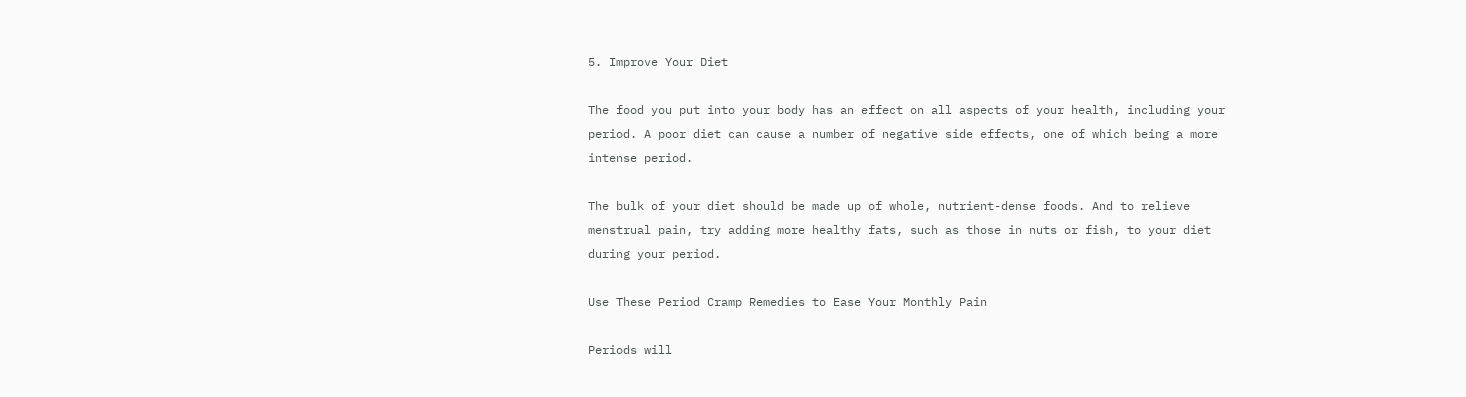5. Improve Your Diet

The food you put into your body has an effect on all aspects of your health, including your period. A poor diet can cause a number of negative side effects, one of which being a more intense period.

The bulk of your diet should be made up of whole, nutrient-dense foods. And to relieve menstrual pain, try adding more healthy fats, such as those in nuts or fish, to your diet during your period.

Use These Period Cramp Remedies to Ease Your Monthly Pain

Periods will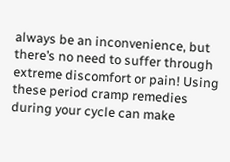always be an inconvenience, but there’s no need to suffer through extreme discomfort or pain! Using these period cramp remedies during your cycle can make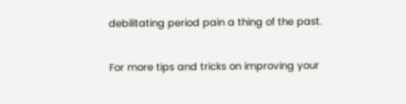debilitating period pain a thing of the past.

For more tips and tricks on improving your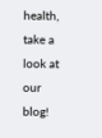health, take a look at our blog!